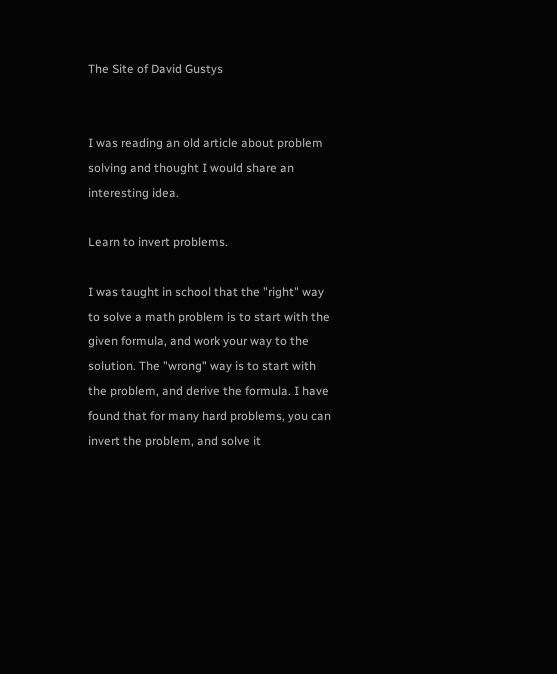The Site of David Gustys


I was reading an old article about problem solving and thought I would share an interesting idea.

Learn to invert problems.

I was taught in school that the "right" way to solve a math problem is to start with the given formula, and work your way to the solution. The "wrong" way is to start with the problem, and derive the formula. I have found that for many hard problems, you can invert the problem, and solve it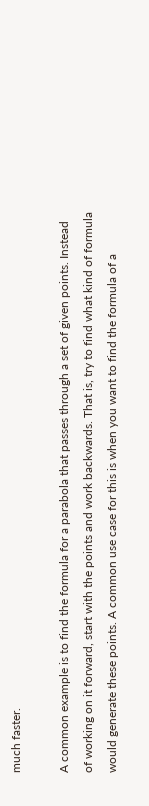much faster.

A common example is to find the formula for a parabola that passes through a set of given points. Instead of working on it forward, start with the points and work backwards. That is, try to find what kind of formula would generate these points. A common use case for this is when you want to find the formula of a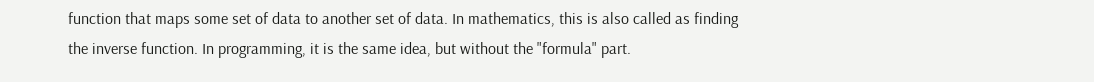function that maps some set of data to another set of data. In mathematics, this is also called as finding the inverse function. In programming, it is the same idea, but without the "formula" part.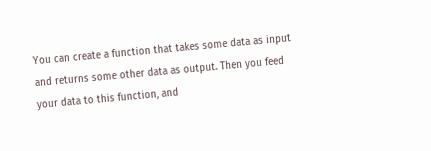You can create a function that takes some data as input and returns some other data as output. Then you feed your data to this function, and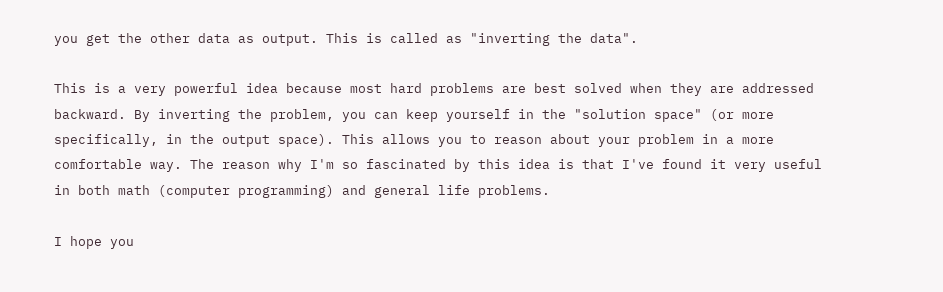you get the other data as output. This is called as "inverting the data".

This is a very powerful idea because most hard problems are best solved when they are addressed backward. By inverting the problem, you can keep yourself in the "solution space" (or more specifically, in the output space). This allows you to reason about your problem in a more comfortable way. The reason why I'm so fascinated by this idea is that I've found it very useful in both math (computer programming) and general life problems.

I hope you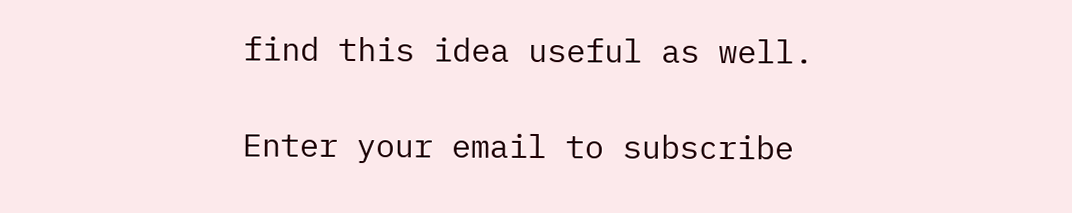find this idea useful as well.

Enter your email to subscribe